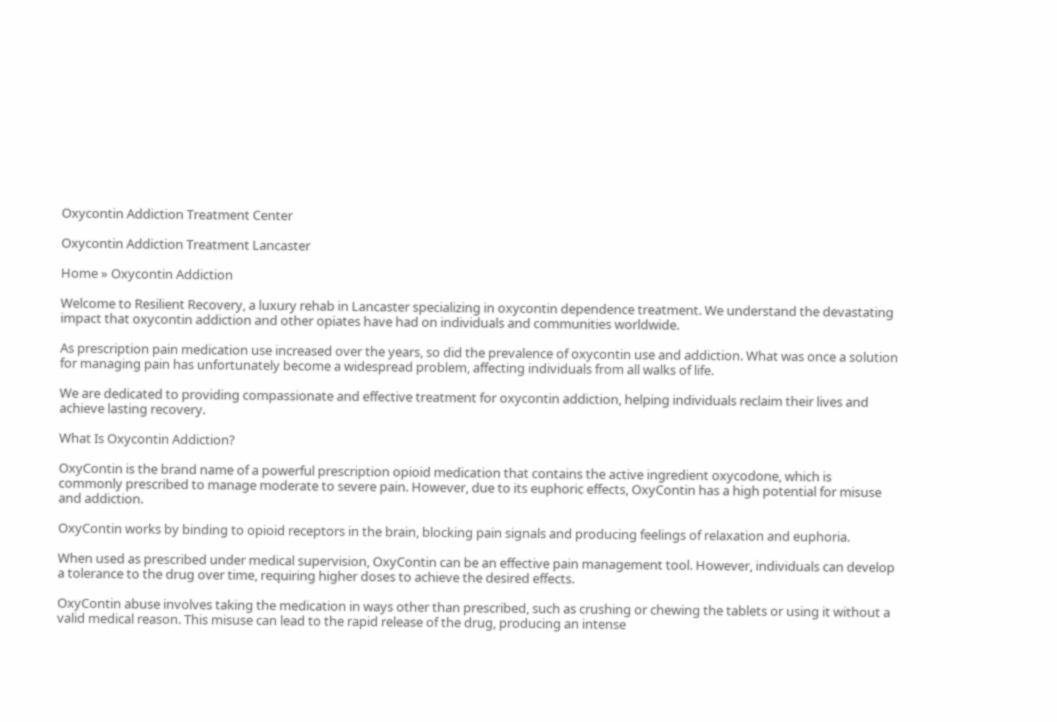Oxycontin Addiction Treatment Center

Oxycontin Addiction Treatment Lancaster

Home » Oxycontin Addiction

Welcome to Resilient Recovery, a luxury rehab in Lancaster specializing in oxycontin dependence treatment. We understand the devastating impact that oxycontin addiction and other opiates have had on individuals and communities worldwide.

As prescription pain medication use increased over the years, so did the prevalence of oxycontin use and addiction. What was once a solution for managing pain has unfortunately become a widespread problem, affecting individuals from all walks of life.

We are dedicated to providing compassionate and effective treatment for oxycontin addiction, helping individuals reclaim their lives and achieve lasting recovery.

What Is Oxycontin Addiction?

OxyContin is the brand name of a powerful prescription opioid medication that contains the active ingredient oxycodone, which is commonly prescribed to manage moderate to severe pain. However, due to its euphoric effects, OxyContin has a high potential for misuse and addiction.

OxyContin works by binding to opioid receptors in the brain, blocking pain signals and producing feelings of relaxation and euphoria.

When used as prescribed under medical supervision, OxyContin can be an effective pain management tool. However, individuals can develop a tolerance to the drug over time, requiring higher doses to achieve the desired effects.

OxyContin abuse involves taking the medication in ways other than prescribed, such as crushing or chewing the tablets or using it without a valid medical reason. This misuse can lead to the rapid release of the drug, producing an intense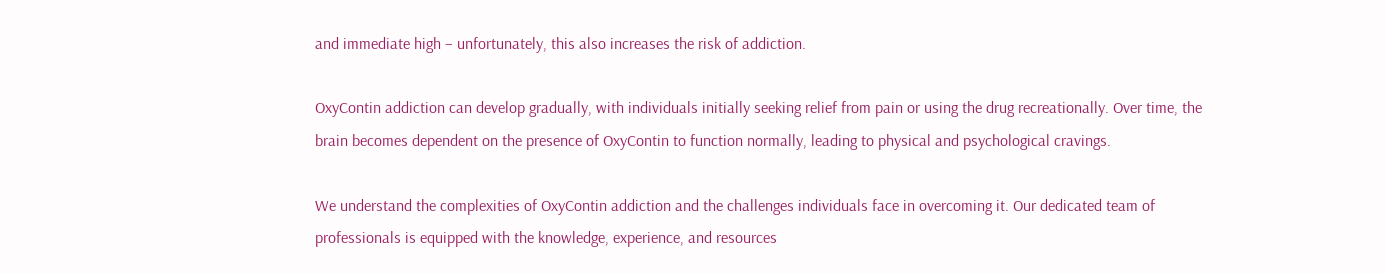and immediate high – unfortunately, this also increases the risk of addiction.

OxyContin addiction can develop gradually, with individuals initially seeking relief from pain or using the drug recreationally. Over time, the brain becomes dependent on the presence of OxyContin to function normally, leading to physical and psychological cravings.

We understand the complexities of OxyContin addiction and the challenges individuals face in overcoming it. Our dedicated team of professionals is equipped with the knowledge, experience, and resources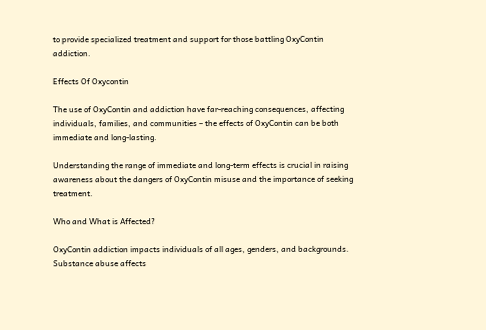to provide specialized treatment and support for those battling OxyContin addiction.

Effects Of Oxycontin

The use of OxyContin and addiction have far-reaching consequences, affecting individuals, families, and communities – the effects of OxyContin can be both immediate and long-lasting.

Understanding the range of immediate and long-term effects is crucial in raising awareness about the dangers of OxyContin misuse and the importance of seeking treatment.

Who and What is Affected?

OxyContin addiction impacts individuals of all ages, genders, and backgrounds. Substance abuse affects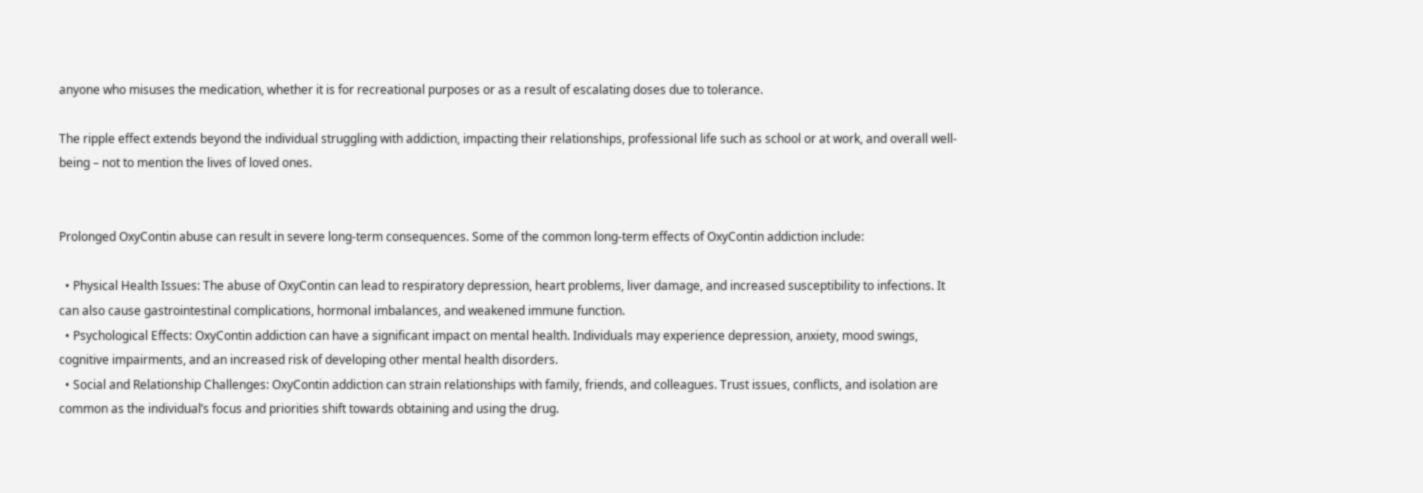anyone who misuses the medication, whether it is for recreational purposes or as a result of escalating doses due to tolerance.

The ripple effect extends beyond the individual struggling with addiction, impacting their relationships, professional life such as school or at work, and overall well-being – not to mention the lives of loved ones.


Prolonged OxyContin abuse can result in severe long-term consequences. Some of the common long-term effects of OxyContin addiction include:

  • Physical Health Issues: The abuse of OxyContin can lead to respiratory depression, heart problems, liver damage, and increased susceptibility to infections. It can also cause gastrointestinal complications, hormonal imbalances, and weakened immune function.
  • Psychological Effects: OxyContin addiction can have a significant impact on mental health. Individuals may experience depression, anxiety, mood swings, cognitive impairments, and an increased risk of developing other mental health disorders.
  • Social and Relationship Challenges: OxyContin addiction can strain relationships with family, friends, and colleagues. Trust issues, conflicts, and isolation are common as the individual’s focus and priorities shift towards obtaining and using the drug.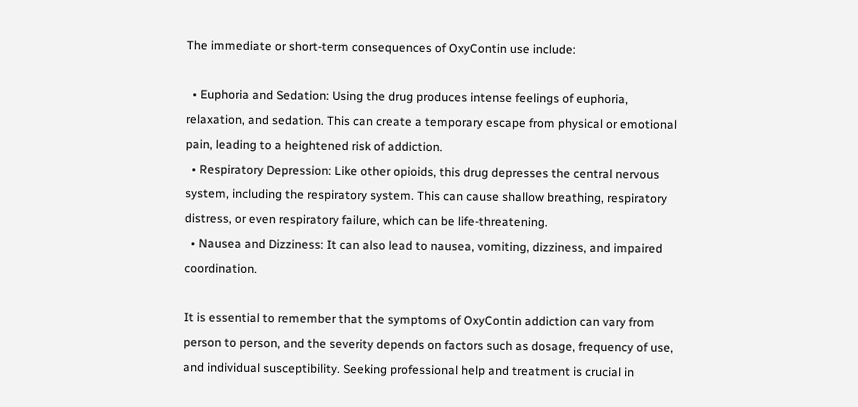The immediate or short-term consequences of OxyContin use include:

  • Euphoria and Sedation: Using the drug produces intense feelings of euphoria, relaxation, and sedation. This can create a temporary escape from physical or emotional pain, leading to a heightened risk of addiction.
  • Respiratory Depression: Like other opioids, this drug depresses the central nervous system, including the respiratory system. This can cause shallow breathing, respiratory distress, or even respiratory failure, which can be life-threatening.
  • Nausea and Dizziness: It can also lead to nausea, vomiting, dizziness, and impaired coordination.

It is essential to remember that the symptoms of OxyContin addiction can vary from person to person, and the severity depends on factors such as dosage, frequency of use, and individual susceptibility. Seeking professional help and treatment is crucial in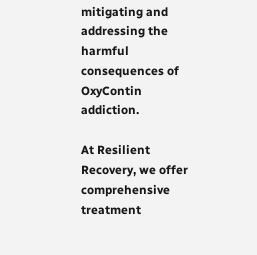mitigating and addressing the harmful consequences of OxyContin addiction.

At Resilient Recovery, we offer comprehensive treatment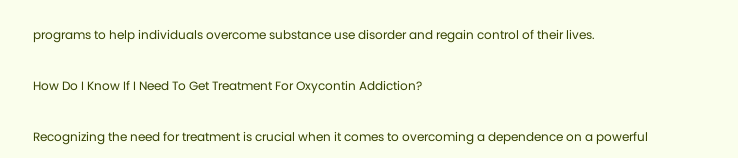programs to help individuals overcome substance use disorder and regain control of their lives.

How Do I Know If I Need To Get Treatment For Oxycontin Addiction?

Recognizing the need for treatment is crucial when it comes to overcoming a dependence on a powerful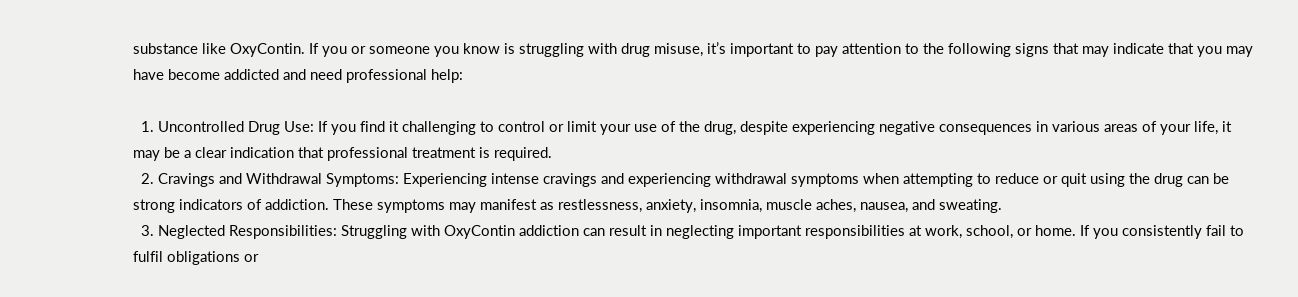substance like OxyContin. If you or someone you know is struggling with drug misuse, it’s important to pay attention to the following signs that may indicate that you may have become addicted and need professional help:

  1. Uncontrolled Drug Use: If you find it challenging to control or limit your use of the drug, despite experiencing negative consequences in various areas of your life, it may be a clear indication that professional treatment is required.
  2. Cravings and Withdrawal Symptoms: Experiencing intense cravings and experiencing withdrawal symptoms when attempting to reduce or quit using the drug can be strong indicators of addiction. These symptoms may manifest as restlessness, anxiety, insomnia, muscle aches, nausea, and sweating.
  3. Neglected Responsibilities: Struggling with OxyContin addiction can result in neglecting important responsibilities at work, school, or home. If you consistently fail to fulfil obligations or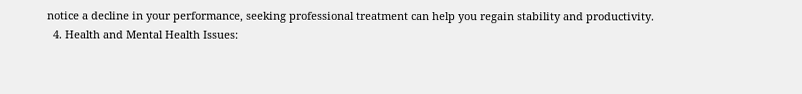notice a decline in your performance, seeking professional treatment can help you regain stability and productivity.
  4. Health and Mental Health Issues: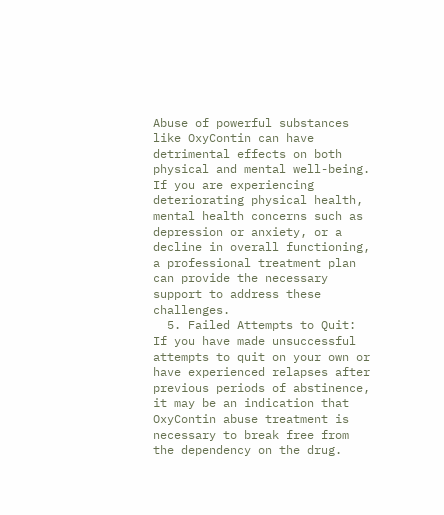Abuse of powerful substances like OxyContin can have detrimental effects on both physical and mental well-being. If you are experiencing deteriorating physical health, mental health concerns such as depression or anxiety, or a decline in overall functioning, a professional treatment plan can provide the necessary support to address these challenges.
  5. Failed Attempts to Quit: If you have made unsuccessful attempts to quit on your own or have experienced relapses after previous periods of abstinence, it may be an indication that OxyContin abuse treatment is necessary to break free from the dependency on the drug.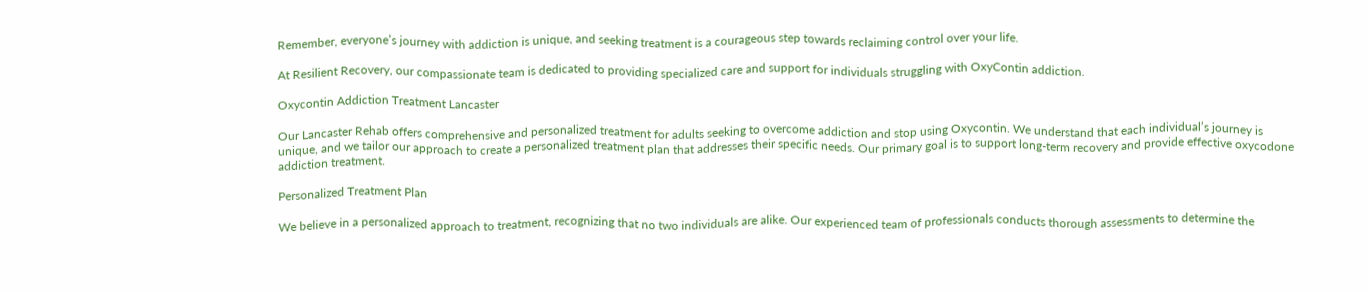Remember, everyone’s journey with addiction is unique, and seeking treatment is a courageous step towards reclaiming control over your life.

At Resilient Recovery, our compassionate team is dedicated to providing specialized care and support for individuals struggling with OxyContin addiction.

Oxycontin Addiction Treatment Lancaster

Our Lancaster Rehab offers comprehensive and personalized treatment for adults seeking to overcome addiction and stop using Oxycontin. We understand that each individual’s journey is unique, and we tailor our approach to create a personalized treatment plan that addresses their specific needs. Our primary goal is to support long-term recovery and provide effective oxycodone addiction treatment.

Personalized Treatment Plan

We believe in a personalized approach to treatment, recognizing that no two individuals are alike. Our experienced team of professionals conducts thorough assessments to determine the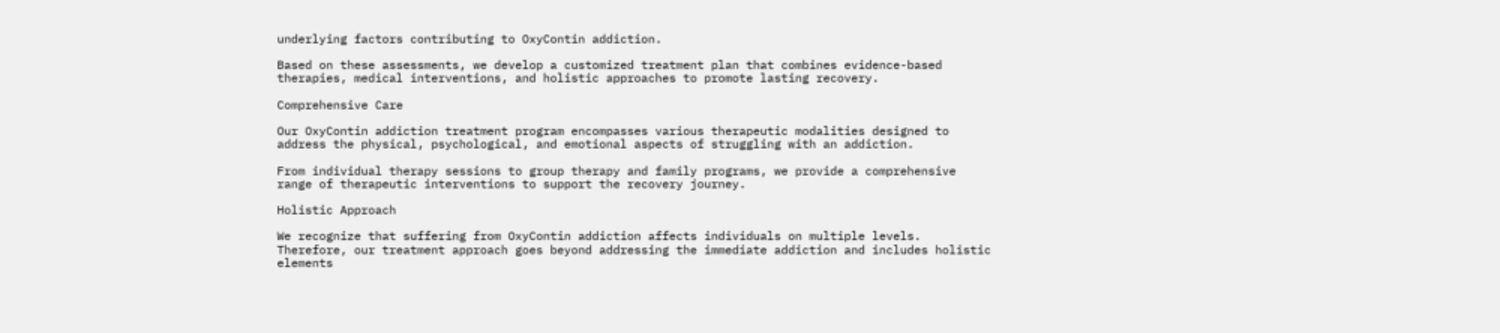underlying factors contributing to OxyContin addiction.

Based on these assessments, we develop a customized treatment plan that combines evidence-based therapies, medical interventions, and holistic approaches to promote lasting recovery.

Comprehensive Care

Our OxyContin addiction treatment program encompasses various therapeutic modalities designed to address the physical, psychological, and emotional aspects of struggling with an addiction.

From individual therapy sessions to group therapy and family programs, we provide a comprehensive range of therapeutic interventions to support the recovery journey.

Holistic Approach

We recognize that suffering from OxyContin addiction affects individuals on multiple levels. Therefore, our treatment approach goes beyond addressing the immediate addiction and includes holistic elements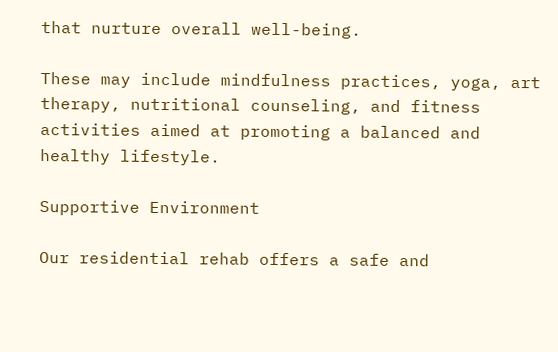that nurture overall well-being.

These may include mindfulness practices, yoga, art therapy, nutritional counseling, and fitness activities aimed at promoting a balanced and healthy lifestyle.

Supportive Environment

Our residential rehab offers a safe and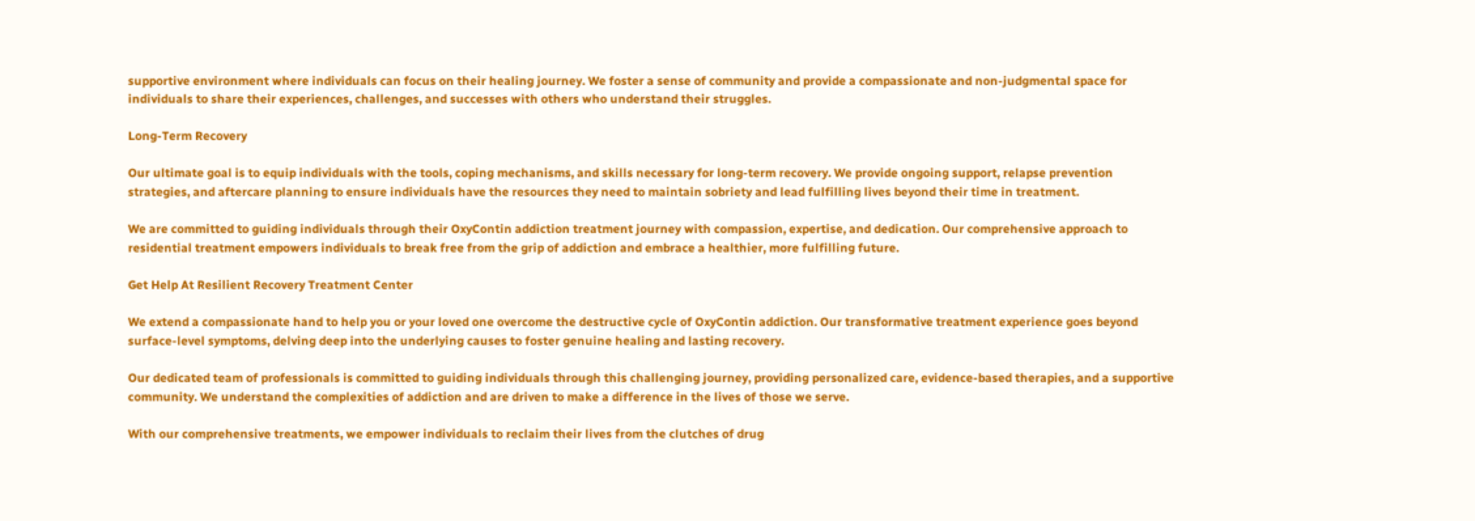supportive environment where individuals can focus on their healing journey. We foster a sense of community and provide a compassionate and non-judgmental space for individuals to share their experiences, challenges, and successes with others who understand their struggles.

Long-Term Recovery

Our ultimate goal is to equip individuals with the tools, coping mechanisms, and skills necessary for long-term recovery. We provide ongoing support, relapse prevention strategies, and aftercare planning to ensure individuals have the resources they need to maintain sobriety and lead fulfilling lives beyond their time in treatment.

We are committed to guiding individuals through their OxyContin addiction treatment journey with compassion, expertise, and dedication. Our comprehensive approach to residential treatment empowers individuals to break free from the grip of addiction and embrace a healthier, more fulfilling future.

Get Help At Resilient Recovery Treatment Center

We extend a compassionate hand to help you or your loved one overcome the destructive cycle of OxyContin addiction. Our transformative treatment experience goes beyond surface-level symptoms, delving deep into the underlying causes to foster genuine healing and lasting recovery.

Our dedicated team of professionals is committed to guiding individuals through this challenging journey, providing personalized care, evidence-based therapies, and a supportive community. We understand the complexities of addiction and are driven to make a difference in the lives of those we serve.

With our comprehensive treatments, we empower individuals to reclaim their lives from the clutches of drug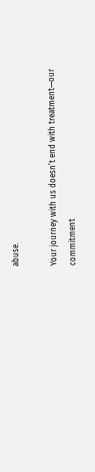abuse.

Your journey with us doesn’t end with treatment—our commitment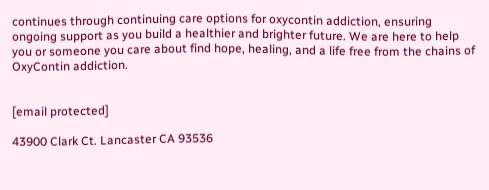continues through continuing care options for oxycontin addiction, ensuring ongoing support as you build a healthier and brighter future. We are here to help you or someone you care about find hope, healing, and a life free from the chains of OxyContin addiction.


[email protected]

43900 Clark Ct. Lancaster CA 93536